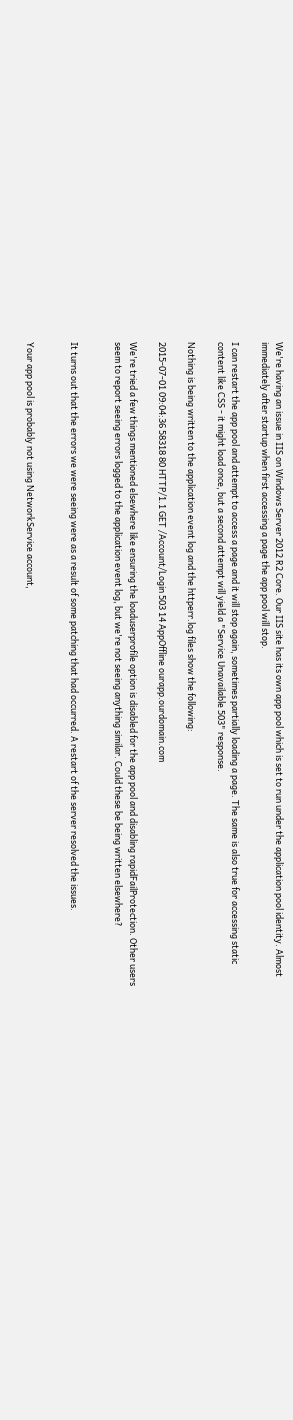We're having an issue in IIS on Windows Server 2012 R2 Core. Our IIS site has its own app pool which is set to run under the application pool identity. Almost immediately after startup when first accessing a page the app pool will stop.

I can restart the app pool and attempt to access a page and it will stop again, sometimes partially loading a page. The same is also true for accessing static content like CSS - it might load once, but a second attempt will yield a "Service Unavailable 503" response.

Nothing is being written to the application event log and the httperr.log files show the following:

2015-07-01 09:04:36 58318 80 HTTP/1.1 GET /Account/Login 503 14 AppOffline ourapp.ourdomain.com

We're tried a few things mentioned elsewhere like ensuring the loaduserprofile option is disabled for the app pool and disabling rapidFailProtection. Other users seem to report seeing errors logged to the application event log, but we're not seeing anything similar. Could these be being written elsewhere?


It turns out that the errors we were seeing were as a result of some patching that had occurred. A restart of the server resolved the issues.


Your app pool is probably not using NetworkService account,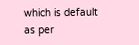which is default as per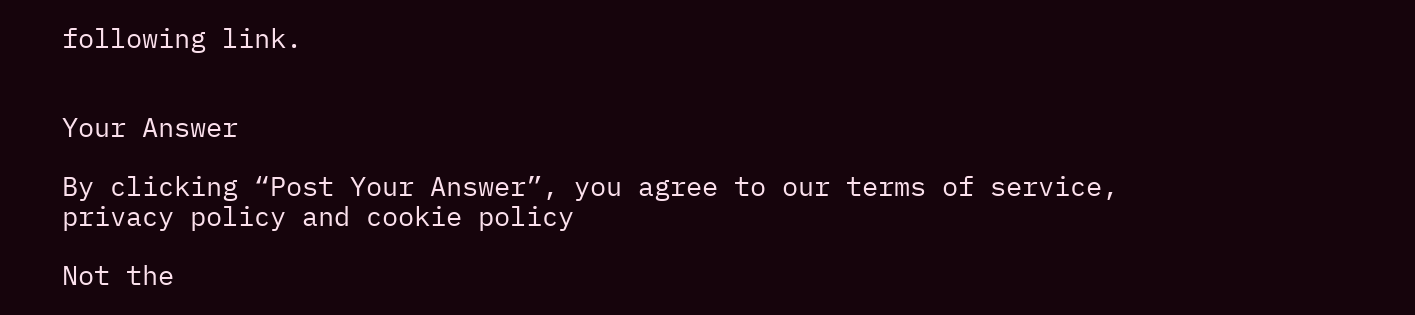following link.


Your Answer

By clicking “Post Your Answer”, you agree to our terms of service, privacy policy and cookie policy

Not the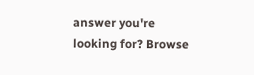answer you're looking for? Browse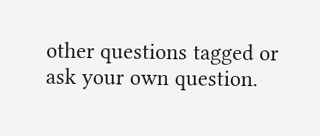other questions tagged or ask your own question.